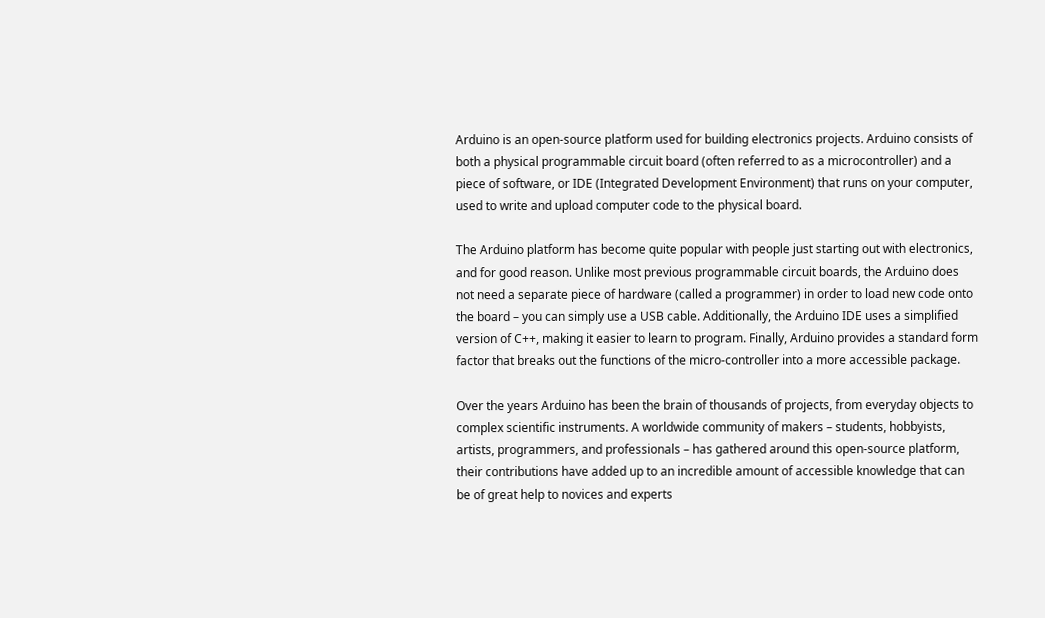Arduino is an open-source platform used for building electronics projects. Arduino consists of both a physical programmable circuit board (often referred to as a microcontroller) and a piece of software, or IDE (Integrated Development Environment) that runs on your computer, used to write and upload computer code to the physical board.

The Arduino platform has become quite popular with people just starting out with electronics, and for good reason. Unlike most previous programmable circuit boards, the Arduino does not need a separate piece of hardware (called a programmer) in order to load new code onto the board – you can simply use a USB cable. Additionally, the Arduino IDE uses a simplified version of C++, making it easier to learn to program. Finally, Arduino provides a standard form factor that breaks out the functions of the micro-controller into a more accessible package.

Over the years Arduino has been the brain of thousands of projects, from everyday objects to complex scientific instruments. A worldwide community of makers – students, hobbyists, artists, programmers, and professionals – has gathered around this open-source platform, their contributions have added up to an incredible amount of accessible knowledge that can be of great help to novices and experts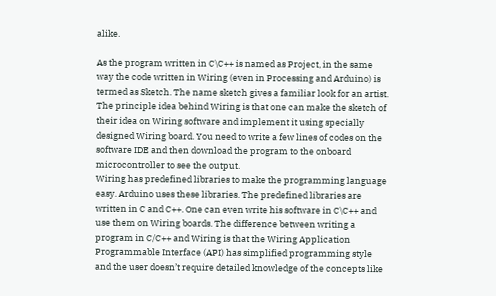alike.

As the program written in C\C++ is named as Project, in the same way the code written in Wiring (even in Processing and Arduino) is termed as Sketch. The name sketch gives a familiar look for an artist.
The principle idea behind Wiring is that one can make the sketch of their idea on Wiring software and implement it using specially designed Wiring board. You need to write a few lines of codes on the software IDE and then download the program to the onboard microcontroller to see the output.
Wiring has predefined libraries to make the programming language easy. Arduino uses these libraries. The predefined libraries are written in C and C++. One can even write his software in C\C++ and use them on Wiring boards. The difference between writing a program in C/C++ and Wiring is that the Wiring Application Programmable Interface (API) has simplified programming style and the user doesn’t require detailed knowledge of the concepts like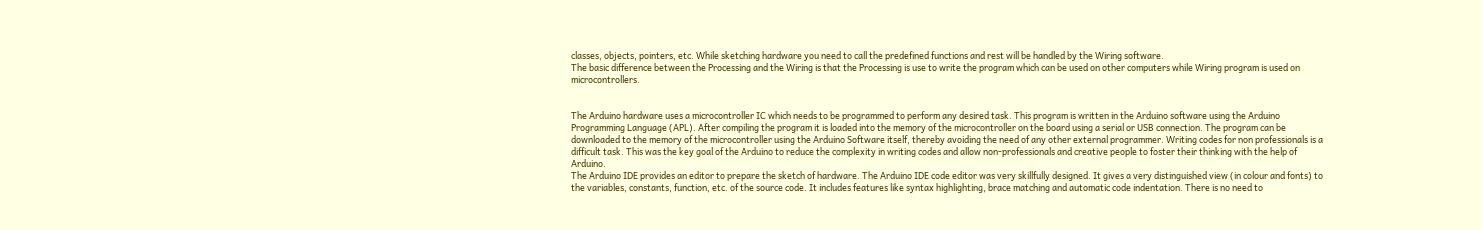classes, objects, pointers, etc. While sketching hardware you need to call the predefined functions and rest will be handled by the Wiring software.
The basic difference between the Processing and the Wiring is that the Processing is use to write the program which can be used on other computers while Wiring program is used on microcontrollers.


The Arduino hardware uses a microcontroller IC which needs to be programmed to perform any desired task. This program is written in the Arduino software using the Arduino Programming Language (APL). After compiling the program it is loaded into the memory of the microcontroller on the board using a serial or USB connection. The program can be downloaded to the memory of the microcontroller using the Arduino Software itself, thereby avoiding the need of any other external programmer. Writing codes for non professionals is a difficult task. This was the key goal of the Arduino to reduce the complexity in writing codes and allow non-professionals and creative people to foster their thinking with the help of Arduino.
The Arduino IDE provides an editor to prepare the sketch of hardware. The Arduino IDE code editor was very skillfully designed. It gives a very distinguished view (in colour and fonts) to the variables, constants, function, etc. of the source code. It includes features like syntax highlighting, brace matching and automatic code indentation. There is no need to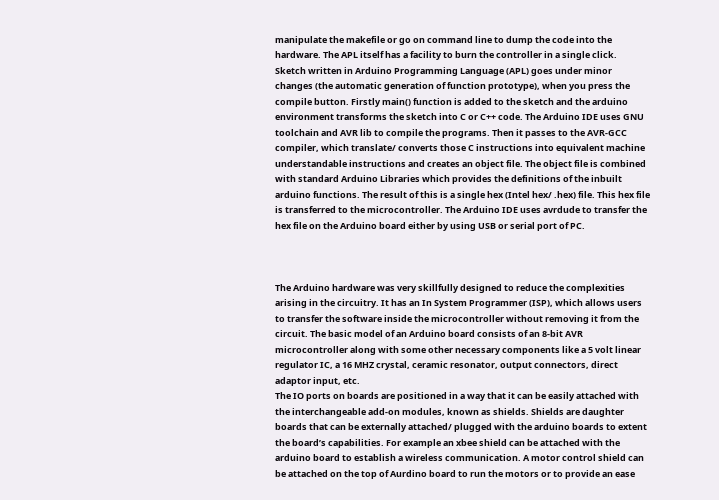manipulate the makefile or go on command line to dump the code into the hardware. The APL itself has a facility to burn the controller in a single click.
Sketch written in Arduino Programming Language (APL) goes under minor changes (the automatic generation of function prototype), when you press the compile button. Firstly main() function is added to the sketch and the arduino environment transforms the sketch into C or C++ code. The Arduino IDE uses GNU toolchain and AVR lib to compile the programs. Then it passes to the AVR-GCC compiler, which translate/ converts those C instructions into equivalent machine understandable instructions and creates an object file. The object file is combined with standard Arduino Libraries which provides the definitions of the inbuilt arduino functions. The result of this is a single hex (Intel hex/ .hex) file. This hex file is transferred to the microcontroller. The Arduino IDE uses avrdude to transfer the hex file on the Arduino board either by using USB or serial port of PC.



The Arduino hardware was very skillfully designed to reduce the complexities arising in the circuitry. It has an In System Programmer (ISP), which allows users to transfer the software inside the microcontroller without removing it from the circuit. The basic model of an Arduino board consists of an 8-bit AVR microcontroller along with some other necessary components like a 5 volt linear regulator IC, a 16 MHZ crystal, ceramic resonator, output connectors, direct adaptor input, etc.
The IO ports on boards are positioned in a way that it can be easily attached with the interchangeable add-on modules, known as shields. Shields are daughter boards that can be externally attached/ plugged with the arduino boards to extent the board’s capabilities. For example an xbee shield can be attached with the arduino board to establish a wireless communication. A motor control shield can be attached on the top of Aurdino board to run the motors or to provide an ease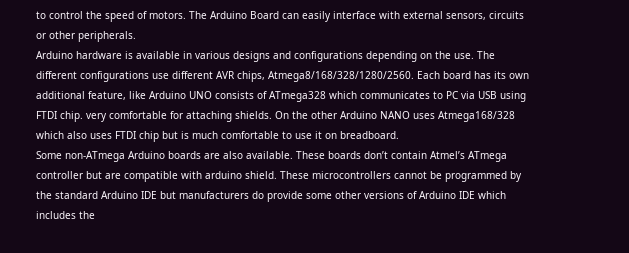to control the speed of motors. The Arduino Board can easily interface with external sensors, circuits or other peripherals.
Arduino hardware is available in various designs and configurations depending on the use. The different configurations use different AVR chips, Atmega8/168/328/1280/2560. Each board has its own additional feature, like Arduino UNO consists of ATmega328 which communicates to PC via USB using FTDI chip. very comfortable for attaching shields. On the other Arduino NANO uses Atmega168/328 which also uses FTDI chip but is much comfortable to use it on breadboard.
Some non-ATmega Arduino boards are also available. These boards don’t contain Atmel’s ATmega controller but are compatible with arduino shield. These microcontrollers cannot be programmed by the standard Arduino IDE but manufacturers do provide some other versions of Arduino IDE which includes the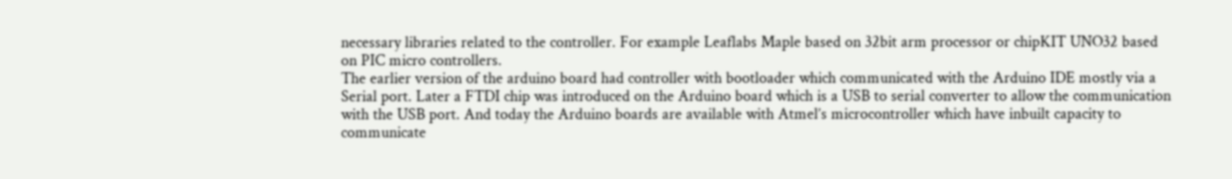necessary libraries related to the controller. For example Leaflabs Maple based on 32bit arm processor or chipKIT UNO32 based on PIC micro controllers.
The earlier version of the arduino board had controller with bootloader which communicated with the Arduino IDE mostly via a Serial port. Later a FTDI chip was introduced on the Arduino board which is a USB to serial converter to allow the communication with the USB port. And today the Arduino boards are available with Atmel’s microcontroller which have inbuilt capacity to communicate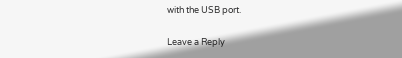with the USB port.

Leave a Reply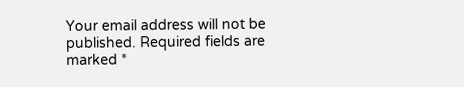Your email address will not be published. Required fields are marked *